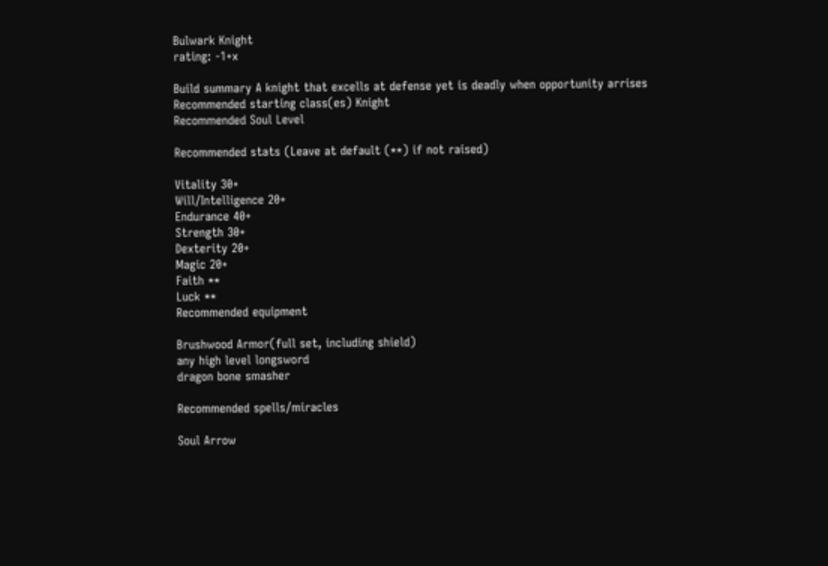Bulwark Knight
rating: -1+x

Build summary A knight that excells at defense yet is deadly when opportunity arrises
Recommended starting class(es) Knight
Recommended Soul Level

Recommended stats (Leave at default (**) if not raised)

Vitality 30+
Will/Intelligence 20+
Endurance 40+
Strength 30+
Dexterity 20+
Magic 20+
Faith **
Luck **
Recommended equipment

Brushwood Armor(full set, including shield)
any high level longsword
dragon bone smasher

Recommended spells/miracles

Soul Arrow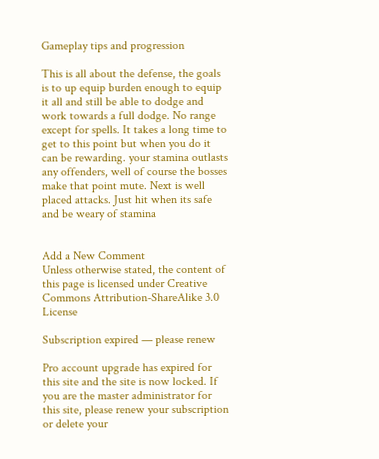Gameplay tips and progression

This is all about the defense, the goals is to up equip burden enough to equip it all and still be able to dodge and work towards a full dodge. No range except for spells. It takes a long time to get to this point but when you do it can be rewarding. your stamina outlasts any offenders, well of course the bosses make that point mute. Next is well placed attacks. Just hit when its safe and be weary of stamina


Add a New Comment
Unless otherwise stated, the content of this page is licensed under Creative Commons Attribution-ShareAlike 3.0 License

Subscription expired — please renew

Pro account upgrade has expired for this site and the site is now locked. If you are the master administrator for this site, please renew your subscription or delete your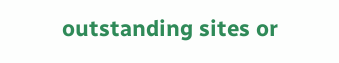outstanding sites or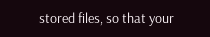stored files, so that your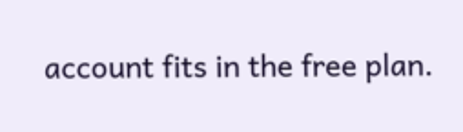account fits in the free plan.